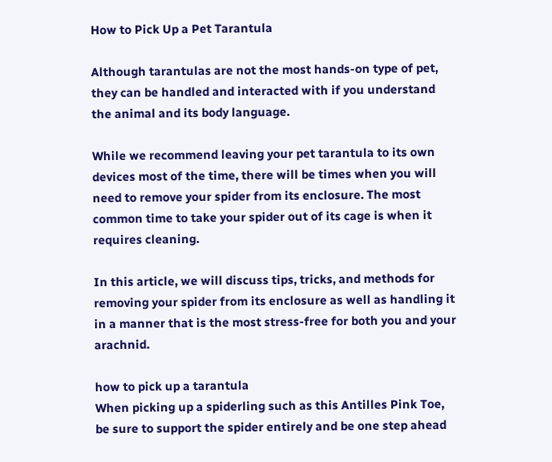How to Pick Up a Pet Tarantula

Although tarantulas are not the most hands-on type of pet, they can be handled and interacted with if you understand the animal and its body language.

While we recommend leaving your pet tarantula to its own devices most of the time, there will be times when you will need to remove your spider from its enclosure. The most common time to take your spider out of its cage is when it requires cleaning.

In this article, we will discuss tips, tricks, and methods for removing your spider from its enclosure as well as handling it in a manner that is the most stress-free for both you and your arachnid.

how to pick up a tarantula
When picking up a spiderling such as this Antilles Pink Toe, be sure to support the spider entirely and be one step ahead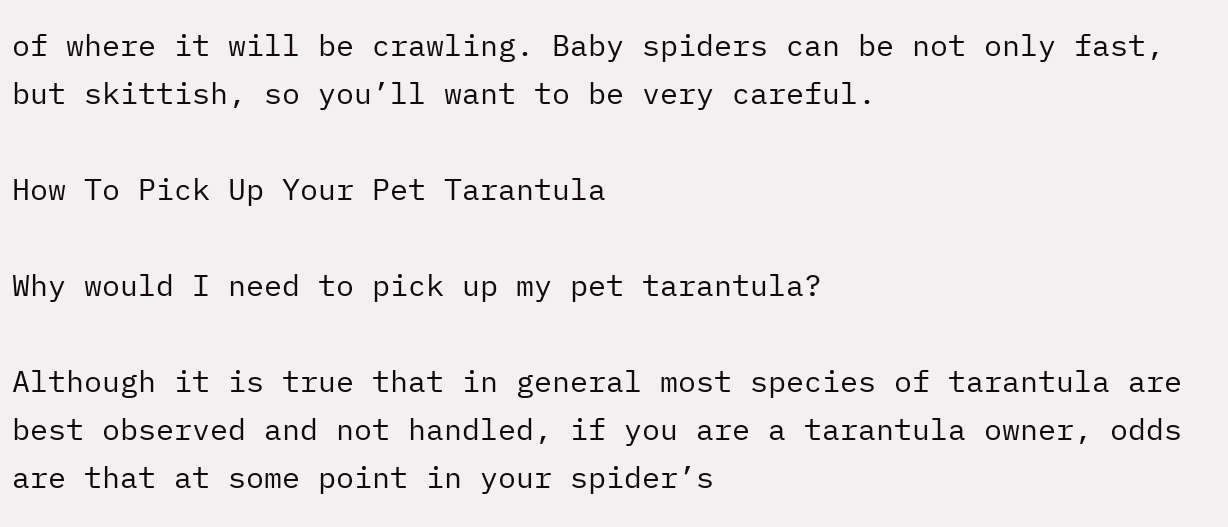of where it will be crawling. Baby spiders can be not only fast, but skittish, so you’ll want to be very careful.

How To Pick Up Your Pet Tarantula

Why would I need to pick up my pet tarantula?

Although it is true that in general most species of tarantula are best observed and not handled, if you are a tarantula owner, odds are that at some point in your spider’s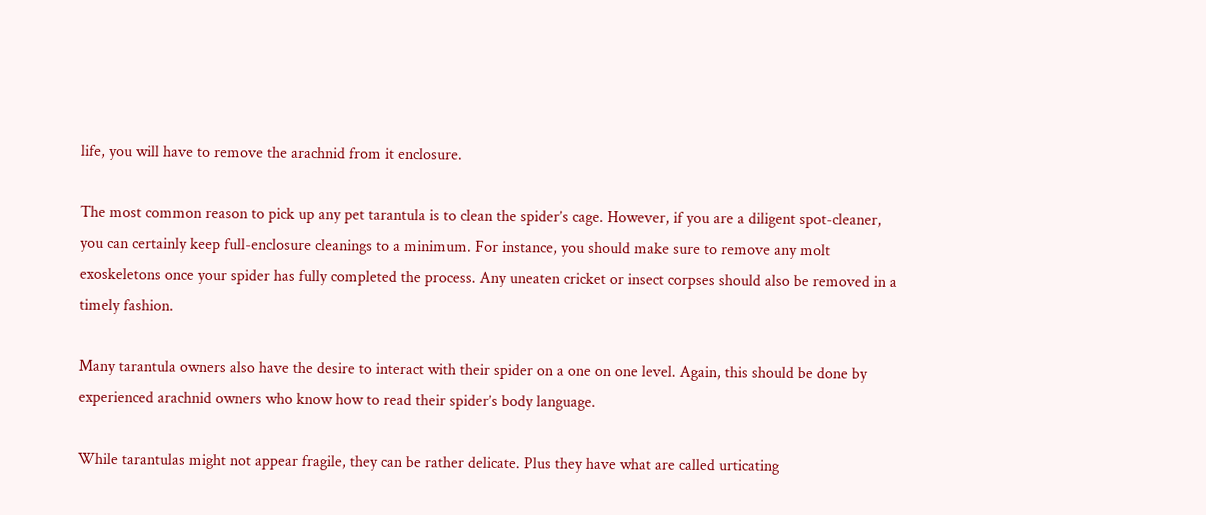life, you will have to remove the arachnid from it enclosure.

The most common reason to pick up any pet tarantula is to clean the spider’s cage. However, if you are a diligent spot-cleaner, you can certainly keep full-enclosure cleanings to a minimum. For instance, you should make sure to remove any molt exoskeletons once your spider has fully completed the process. Any uneaten cricket or insect corpses should also be removed in a timely fashion.

Many tarantula owners also have the desire to interact with their spider on a one on one level. Again, this should be done by experienced arachnid owners who know how to read their spider’s body language.

While tarantulas might not appear fragile, they can be rather delicate. Plus they have what are called urticating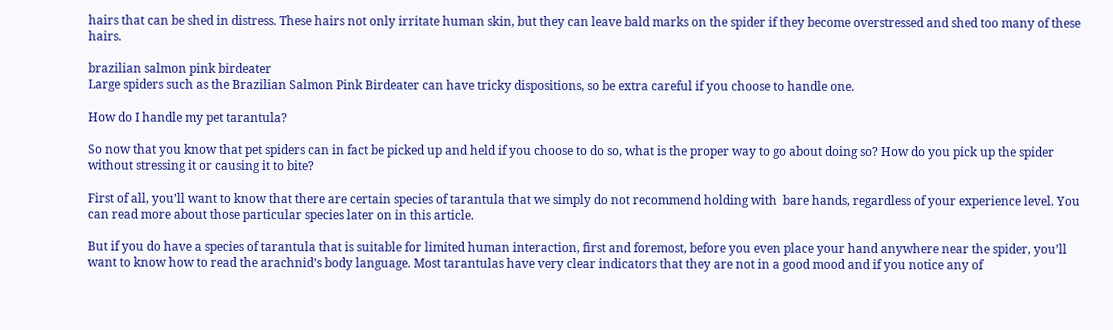hairs that can be shed in distress. These hairs not only irritate human skin, but they can leave bald marks on the spider if they become overstressed and shed too many of these hairs.

brazilian salmon pink birdeater
Large spiders such as the Brazilian Salmon Pink Birdeater can have tricky dispositions, so be extra careful if you choose to handle one.

How do I handle my pet tarantula?

So now that you know that pet spiders can in fact be picked up and held if you choose to do so, what is the proper way to go about doing so? How do you pick up the spider without stressing it or causing it to bite?

First of all, you’ll want to know that there are certain species of tarantula that we simply do not recommend holding with  bare hands, regardless of your experience level. You can read more about those particular species later on in this article.

But if you do have a species of tarantula that is suitable for limited human interaction, first and foremost, before you even place your hand anywhere near the spider, you’ll want to know how to read the arachnid’s body language. Most tarantulas have very clear indicators that they are not in a good mood and if you notice any of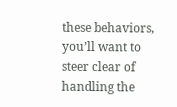these behaviors, you’ll want to steer clear of handling the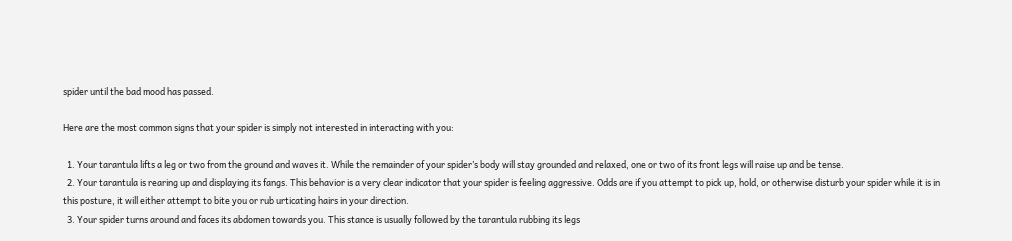spider until the bad mood has passed.

Here are the most common signs that your spider is simply not interested in interacting with you:

  1. Your tarantula lifts a leg or two from the ground and waves it. While the remainder of your spider’s body will stay grounded and relaxed, one or two of its front legs will raise up and be tense.
  2. Your tarantula is rearing up and displaying its fangs. This behavior is a very clear indicator that your spider is feeling aggressive. Odds are if you attempt to pick up, hold, or otherwise disturb your spider while it is in this posture, it will either attempt to bite you or rub urticating hairs in your direction.
  3. Your spider turns around and faces its abdomen towards you. This stance is usually followed by the tarantula rubbing its legs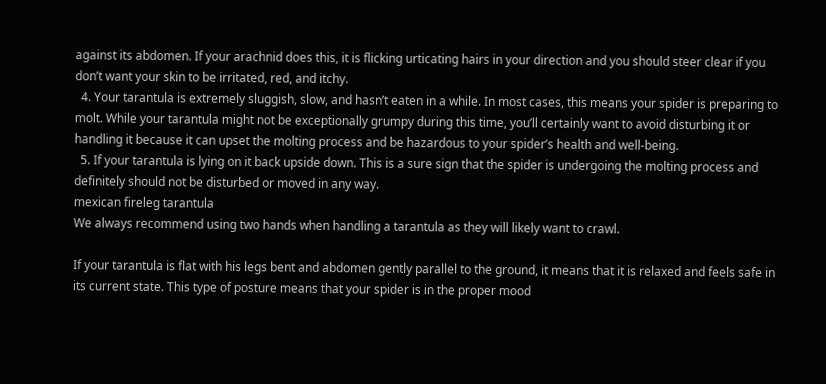against its abdomen. If your arachnid does this, it is flicking urticating hairs in your direction and you should steer clear if you don’t want your skin to be irritated, red, and itchy.
  4. Your tarantula is extremely sluggish, slow, and hasn’t eaten in a while. In most cases, this means your spider is preparing to molt. While your tarantula might not be exceptionally grumpy during this time, you’ll certainly want to avoid disturbing it or handling it because it can upset the molting process and be hazardous to your spider’s health and well-being.
  5. If your tarantula is lying on it back upside down. This is a sure sign that the spider is undergoing the molting process and definitely should not be disturbed or moved in any way.
mexican fireleg tarantula
We always recommend using two hands when handling a tarantula as they will likely want to crawl.

If your tarantula is flat with his legs bent and abdomen gently parallel to the ground, it means that it is relaxed and feels safe in its current state. This type of posture means that your spider is in the proper mood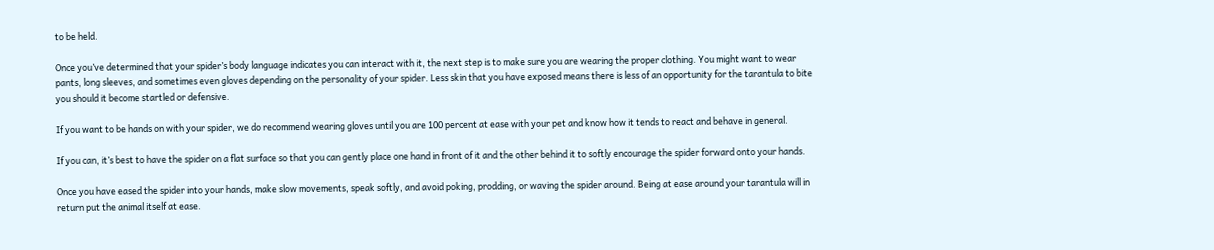to be held.

Once you’ve determined that your spider’s body language indicates you can interact with it, the next step is to make sure you are wearing the proper clothing. You might want to wear pants, long sleeves, and sometimes even gloves depending on the personality of your spider. Less skin that you have exposed means there is less of an opportunity for the tarantula to bite you should it become startled or defensive.

If you want to be hands on with your spider, we do recommend wearing gloves until you are 100 percent at ease with your pet and know how it tends to react and behave in general.

If you can, it’s best to have the spider on a flat surface so that you can gently place one hand in front of it and the other behind it to softly encourage the spider forward onto your hands.

Once you have eased the spider into your hands, make slow movements, speak softly, and avoid poking, prodding, or waving the spider around. Being at ease around your tarantula will in return put the animal itself at ease.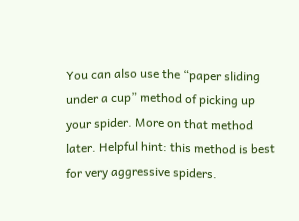You can also use the “paper sliding under a cup” method of picking up your spider. More on that method later. Helpful hint: this method is best for very aggressive spiders.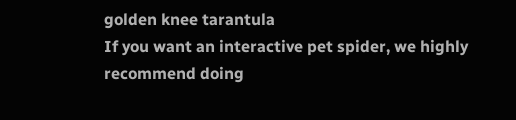golden knee tarantula
If you want an interactive pet spider, we highly recommend doing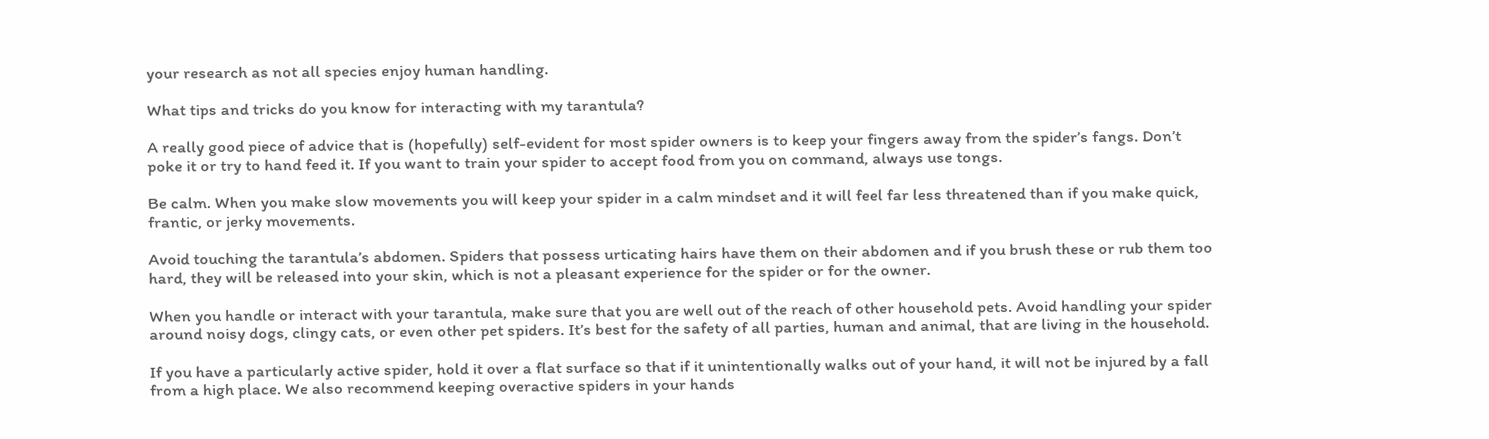your research as not all species enjoy human handling.

What tips and tricks do you know for interacting with my tarantula?

A really good piece of advice that is (hopefully) self-evident for most spider owners is to keep your fingers away from the spider’s fangs. Don’t poke it or try to hand feed it. If you want to train your spider to accept food from you on command, always use tongs.

Be calm. When you make slow movements you will keep your spider in a calm mindset and it will feel far less threatened than if you make quick, frantic, or jerky movements.

Avoid touching the tarantula’s abdomen. Spiders that possess urticating hairs have them on their abdomen and if you brush these or rub them too hard, they will be released into your skin, which is not a pleasant experience for the spider or for the owner.

When you handle or interact with your tarantula, make sure that you are well out of the reach of other household pets. Avoid handling your spider around noisy dogs, clingy cats, or even other pet spiders. It’s best for the safety of all parties, human and animal, that are living in the household.

If you have a particularly active spider, hold it over a flat surface so that if it unintentionally walks out of your hand, it will not be injured by a fall from a high place. We also recommend keeping overactive spiders in your hands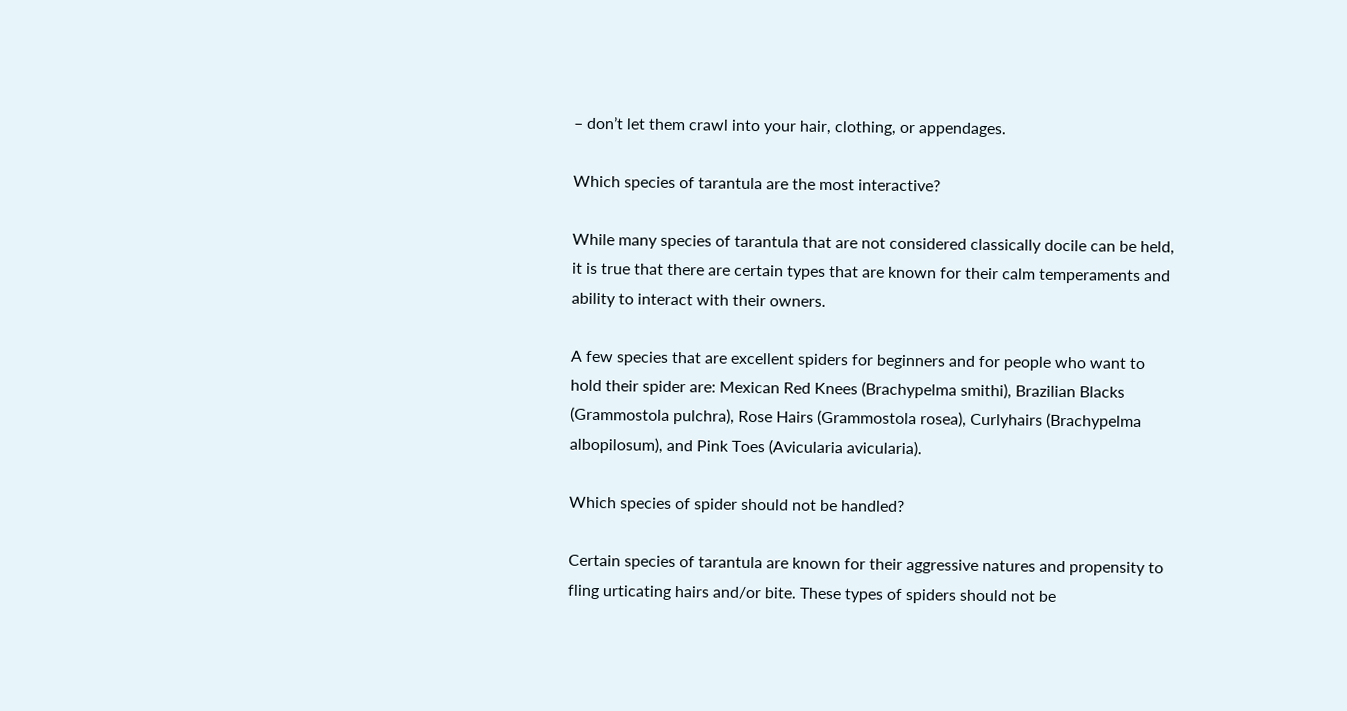– don’t let them crawl into your hair, clothing, or appendages.

Which species of tarantula are the most interactive?

While many species of tarantula that are not considered classically docile can be held, it is true that there are certain types that are known for their calm temperaments and ability to interact with their owners.

A few species that are excellent spiders for beginners and for people who want to hold their spider are: Mexican Red Knees (Brachypelma smithi), Brazilian Blacks (Grammostola pulchra), Rose Hairs (Grammostola rosea), Curlyhairs (Brachypelma albopilosum), and Pink Toes (Avicularia avicularia).

Which species of spider should not be handled?

Certain species of tarantula are known for their aggressive natures and propensity to fling urticating hairs and/or bite. These types of spiders should not be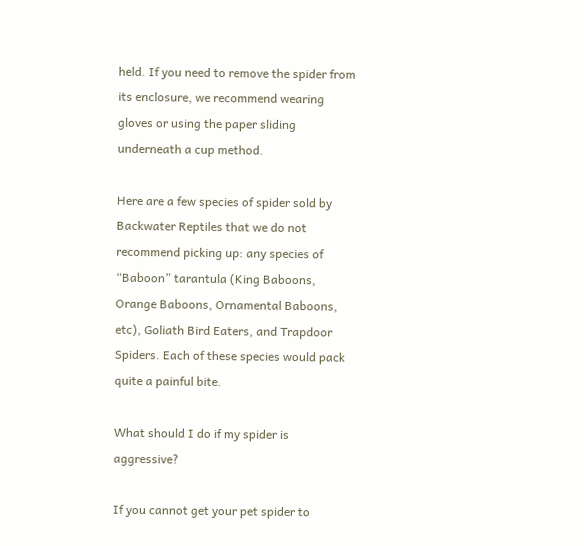held. If you need to remove the spider from its enclosure, we recommend wearing gloves or using the paper sliding underneath a cup method.

Here are a few species of spider sold by Backwater Reptiles that we do not recommend picking up: any species of “Baboon” tarantula (King Baboons, Orange Baboons, Ornamental Baboons, etc), Goliath Bird Eaters, and Trapdoor Spiders. Each of these species would pack quite a painful bite.

What should I do if my spider is aggressive?

If you cannot get your pet spider to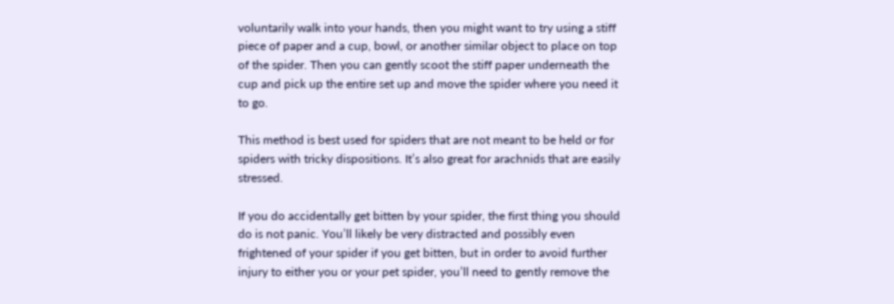voluntarily walk into your hands, then you might want to try using a stiff piece of paper and a cup, bowl, or another similar object to place on top of the spider. Then you can gently scoot the stiff paper underneath the cup and pick up the entire set up and move the spider where you need it to go.

This method is best used for spiders that are not meant to be held or for spiders with tricky dispositions. It’s also great for arachnids that are easily stressed.

If you do accidentally get bitten by your spider, the first thing you should do is not panic. You’ll likely be very distracted and possibly even frightened of your spider if you get bitten, but in order to avoid further injury to either you or your pet spider, you’ll need to gently remove the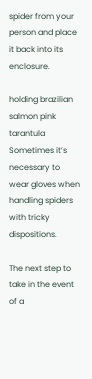spider from your person and place it back into its enclosure.

holding brazilian salmon pink tarantula
Sometimes it’s necessary to wear gloves when handling spiders with tricky dispositions.

The next step to take in the event of a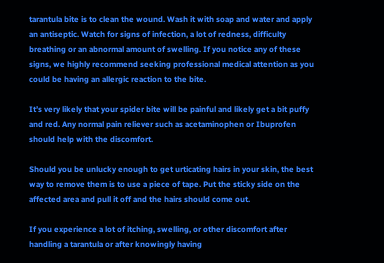tarantula bite is to clean the wound. Wash it with soap and water and apply an antiseptic. Watch for signs of infection, a lot of redness, difficulty breathing or an abnormal amount of swelling. If you notice any of these signs, we highly recommend seeking professional medical attention as you could be having an allergic reaction to the bite.

It’s very likely that your spider bite will be painful and likely get a bit puffy and red. Any normal pain reliever such as acetaminophen or Ibuprofen should help with the discomfort.

Should you be unlucky enough to get urticating hairs in your skin, the best way to remove them is to use a piece of tape. Put the sticky side on the affected area and pull it off and the hairs should come out.

If you experience a lot of itching, swelling, or other discomfort after handling a tarantula or after knowingly having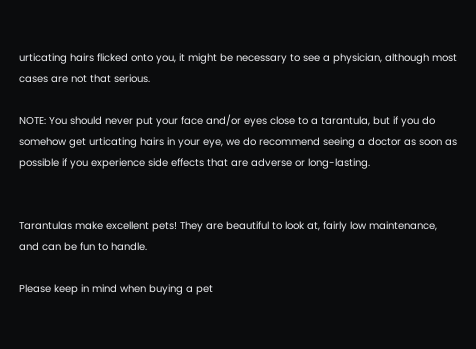urticating hairs flicked onto you, it might be necessary to see a physician, although most cases are not that serious.

NOTE: You should never put your face and/or eyes close to a tarantula, but if you do somehow get urticating hairs in your eye, we do recommend seeing a doctor as soon as possible if you experience side effects that are adverse or long-lasting.


Tarantulas make excellent pets! They are beautiful to look at, fairly low maintenance, and can be fun to handle.

Please keep in mind when buying a pet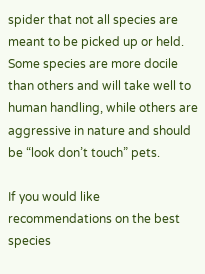spider that not all species are meant to be picked up or held. Some species are more docile than others and will take well to human handling, while others are aggressive in nature and should be “look don’t touch” pets.

If you would like recommendations on the best species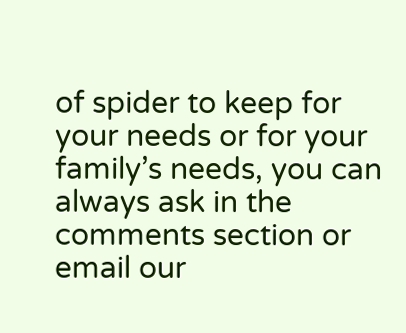of spider to keep for your needs or for your family’s needs, you can always ask in the comments section or email our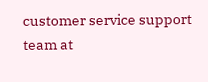customer service support team at